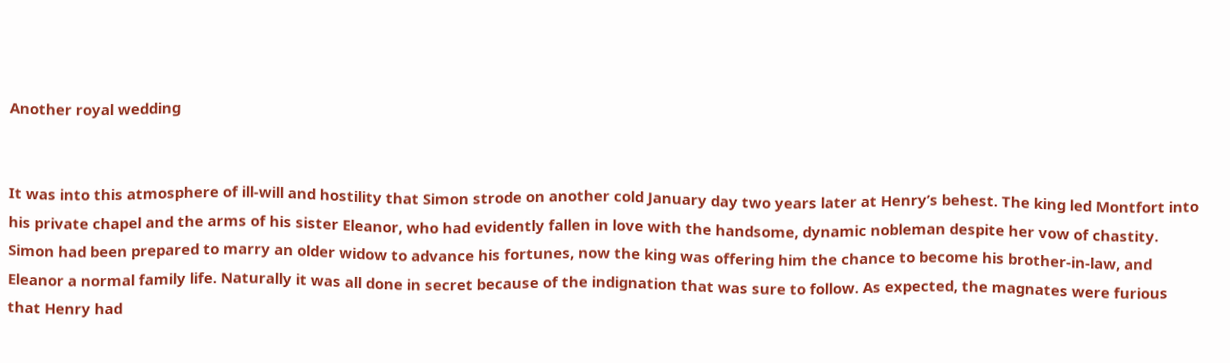Another royal wedding


It was into this atmosphere of ill-will and hostility that Simon strode on another cold January day two years later at Henry’s behest. The king led Montfort into his private chapel and the arms of his sister Eleanor, who had evidently fallen in love with the handsome, dynamic nobleman despite her vow of chastity. Simon had been prepared to marry an older widow to advance his fortunes, now the king was offering him the chance to become his brother-in-law, and Eleanor a normal family life. Naturally it was all done in secret because of the indignation that was sure to follow. As expected, the magnates were furious that Henry had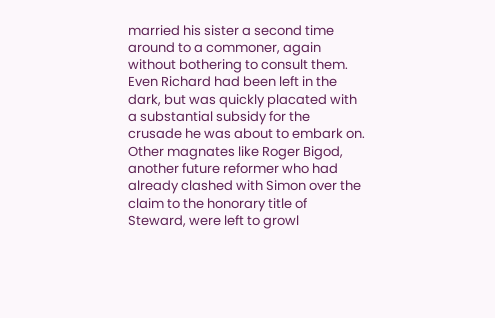married his sister a second time around to a commoner, again without bothering to consult them. Even Richard had been left in the dark, but was quickly placated with a substantial subsidy for the crusade he was about to embark on. Other magnates like Roger Bigod, another future reformer who had already clashed with Simon over the claim to the honorary title of Steward, were left to growl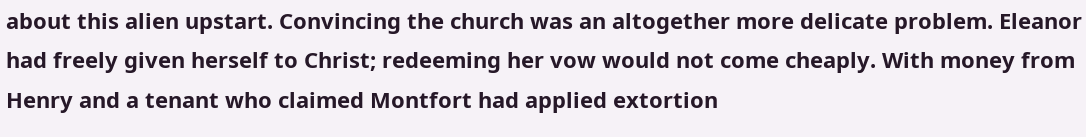about this alien upstart. Convincing the church was an altogether more delicate problem. Eleanor had freely given herself to Christ; redeeming her vow would not come cheaply. With money from Henry and a tenant who claimed Montfort had applied extortion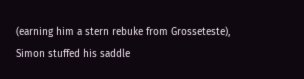(earning him a stern rebuke from Grosseteste), Simon stuffed his saddle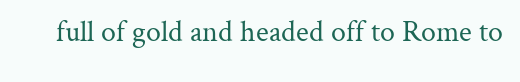full of gold and headed off to Rome to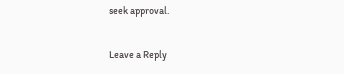seek approval.

Leave a Reply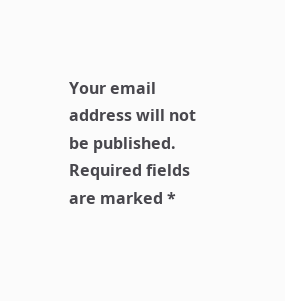Your email address will not be published. Required fields are marked *